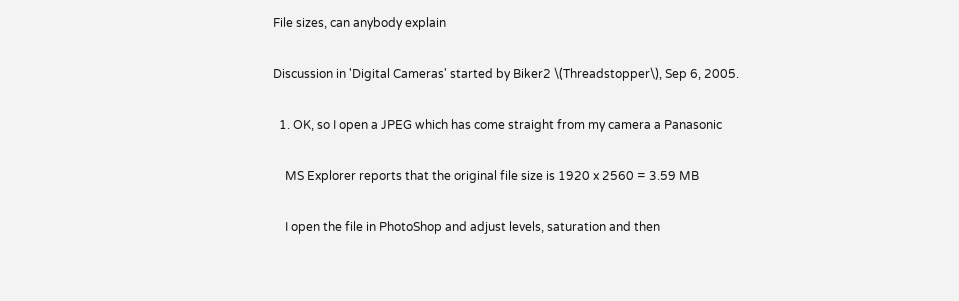File sizes, can anybody explain

Discussion in 'Digital Cameras' started by Biker2 \(Threadstopper\), Sep 6, 2005.

  1. OK, so I open a JPEG which has come straight from my camera a Panasonic

    MS Explorer reports that the original file size is 1920 x 2560 = 3.59 MB

    I open the file in PhotoShop and adjust levels, saturation and then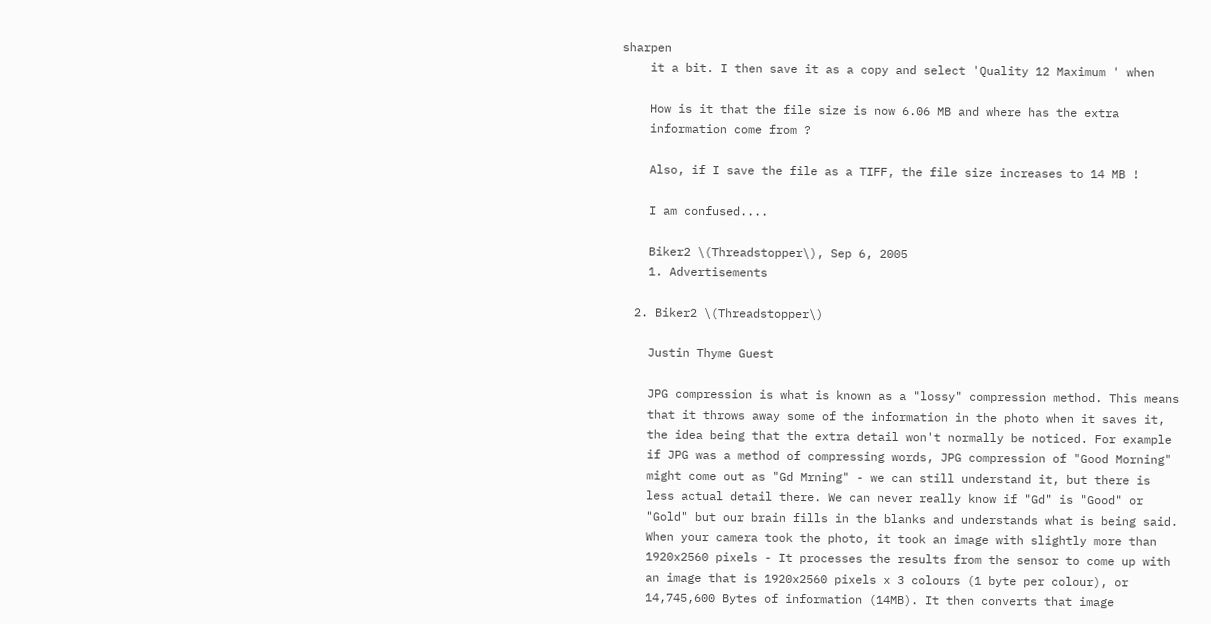sharpen
    it a bit. I then save it as a copy and select 'Quality 12 Maximum ' when

    How is it that the file size is now 6.06 MB and where has the extra
    information come from ?

    Also, if I save the file as a TIFF, the file size increases to 14 MB !

    I am confused....

    Biker2 \(Threadstopper\), Sep 6, 2005
    1. Advertisements

  2. Biker2 \(Threadstopper\)

    Justin Thyme Guest

    JPG compression is what is known as a "lossy" compression method. This means
    that it throws away some of the information in the photo when it saves it,
    the idea being that the extra detail won't normally be noticed. For example
    if JPG was a method of compressing words, JPG compression of "Good Morning"
    might come out as "Gd Mrning" - we can still understand it, but there is
    less actual detail there. We can never really know if "Gd" is "Good" or
    "Gold" but our brain fills in the blanks and understands what is being said.
    When your camera took the photo, it took an image with slightly more than
    1920x2560 pixels - It processes the results from the sensor to come up with
    an image that is 1920x2560 pixels x 3 colours (1 byte per colour), or
    14,745,600 Bytes of information (14MB). It then converts that image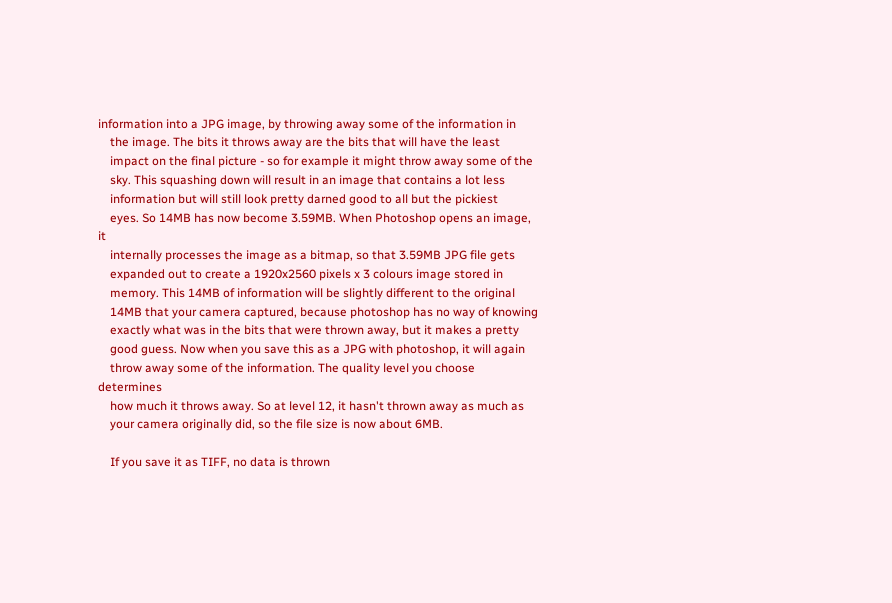information into a JPG image, by throwing away some of the information in
    the image. The bits it throws away are the bits that will have the least
    impact on the final picture - so for example it might throw away some of the
    sky. This squashing down will result in an image that contains a lot less
    information but will still look pretty darned good to all but the pickiest
    eyes. So 14MB has now become 3.59MB. When Photoshop opens an image, it
    internally processes the image as a bitmap, so that 3.59MB JPG file gets
    expanded out to create a 1920x2560 pixels x 3 colours image stored in
    memory. This 14MB of information will be slightly different to the original
    14MB that your camera captured, because photoshop has no way of knowing
    exactly what was in the bits that were thrown away, but it makes a pretty
    good guess. Now when you save this as a JPG with photoshop, it will again
    throw away some of the information. The quality level you choose determines
    how much it throws away. So at level 12, it hasn't thrown away as much as
    your camera originally did, so the file size is now about 6MB.

    If you save it as TIFF, no data is thrown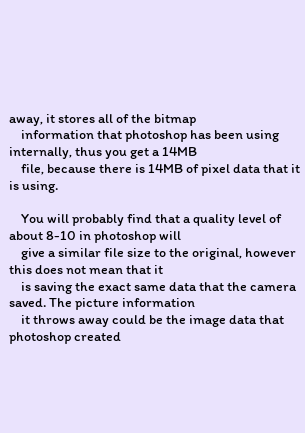away, it stores all of the bitmap
    information that photoshop has been using internally, thus you get a 14MB
    file, because there is 14MB of pixel data that it is using.

    You will probably find that a quality level of about 8-10 in photoshop will
    give a similar file size to the original, however this does not mean that it
    is saving the exact same data that the camera saved. The picture information
    it throws away could be the image data that photoshop created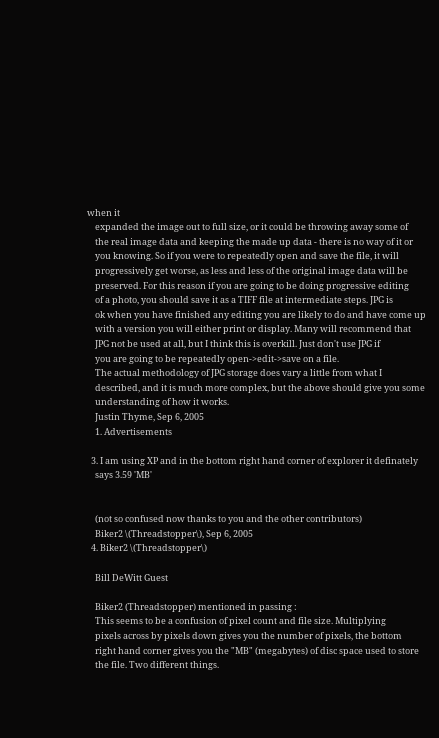when it
    expanded the image out to full size, or it could be throwing away some of
    the real image data and keeping the made up data - there is no way of it or
    you knowing. So if you were to repeatedly open and save the file, it will
    progressively get worse, as less and less of the original image data will be
    preserved. For this reason if you are going to be doing progressive editing
    of a photo, you should save it as a TIFF file at intermediate steps. JPG is
    ok when you have finished any editing you are likely to do and have come up
    with a version you will either print or display. Many will recommend that
    JPG not be used at all, but I think this is overkill. Just don't use JPG if
    you are going to be repeatedly open->edit->save on a file.
    The actual methodology of JPG storage does vary a little from what I
    described, and it is much more complex, but the above should give you some
    understanding of how it works.
    Justin Thyme, Sep 6, 2005
    1. Advertisements

  3. I am using XP and in the bottom right hand corner of explorer it definately
    says 3.59 'MB'


    (not so confused now thanks to you and the other contributors)
    Biker2 \(Threadstopper\), Sep 6, 2005
  4. Biker2 \(Threadstopper\)

    Bill DeWitt Guest

    Biker2 (Threadstopper) mentioned in passing :
    This seems to be a confusion of pixel count and file size. Multiplying
    pixels across by pixels down gives you the number of pixels, the bottom
    right hand corner gives you the "MB" (megabytes) of disc space used to store
    the file. Two different things.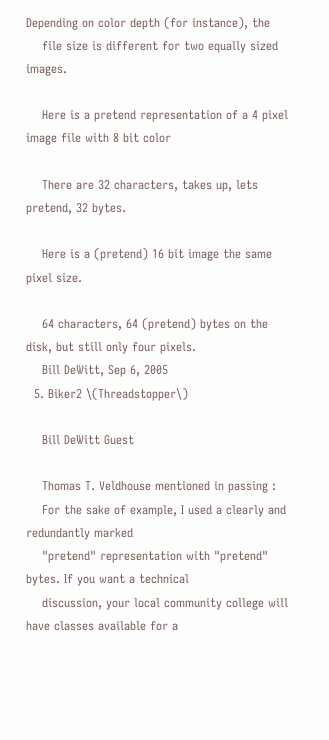Depending on color depth (for instance), the
    file size is different for two equally sized images.

    Here is a pretend representation of a 4 pixel image file with 8 bit color

    There are 32 characters, takes up, lets pretend, 32 bytes.

    Here is a (pretend) 16 bit image the same pixel size.

    64 characters, 64 (pretend) bytes on the disk, but still only four pixels.
    Bill DeWitt, Sep 6, 2005
  5. Biker2 \(Threadstopper\)

    Bill DeWitt Guest

    Thomas T. Veldhouse mentioned in passing :
    For the sake of example, I used a clearly and redundantly marked
    "pretend" representation with "pretend" bytes. If you want a technical
    discussion, your local community college will have classes available for a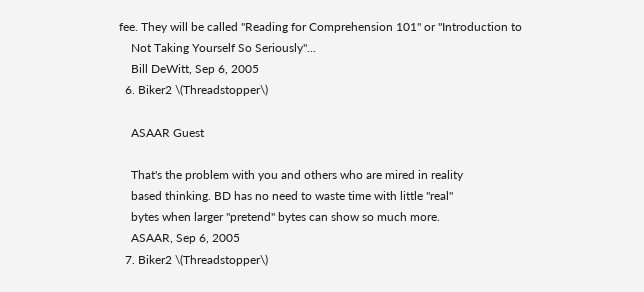fee. They will be called "Reading for Comprehension 101" or "Introduction to
    Not Taking Yourself So Seriously"...
    Bill DeWitt, Sep 6, 2005
  6. Biker2 \(Threadstopper\)

    ASAAR Guest

    That's the problem with you and others who are mired in reality
    based thinking. BD has no need to waste time with little "real"
    bytes when larger "pretend" bytes can show so much more.
    ASAAR, Sep 6, 2005
  7. Biker2 \(Threadstopper\)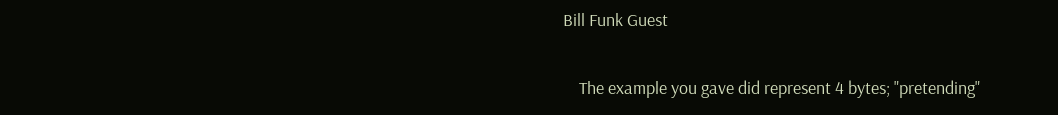Bill Funk Guest

    The example you gave did represent 4 bytes; "pretending"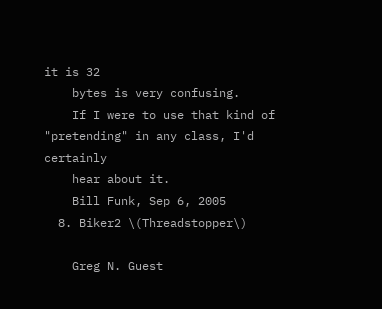it is 32
    bytes is very confusing.
    If I were to use that kind of "pretending" in any class, I'd certainly
    hear about it.
    Bill Funk, Sep 6, 2005
  8. Biker2 \(Threadstopper\)

    Greg N. Guest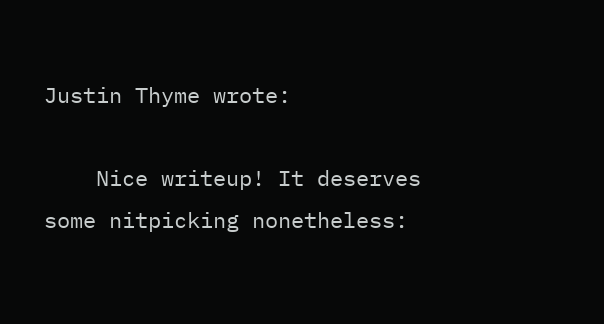Justin Thyme wrote:

    Nice writeup! It deserves some nitpicking nonetheless: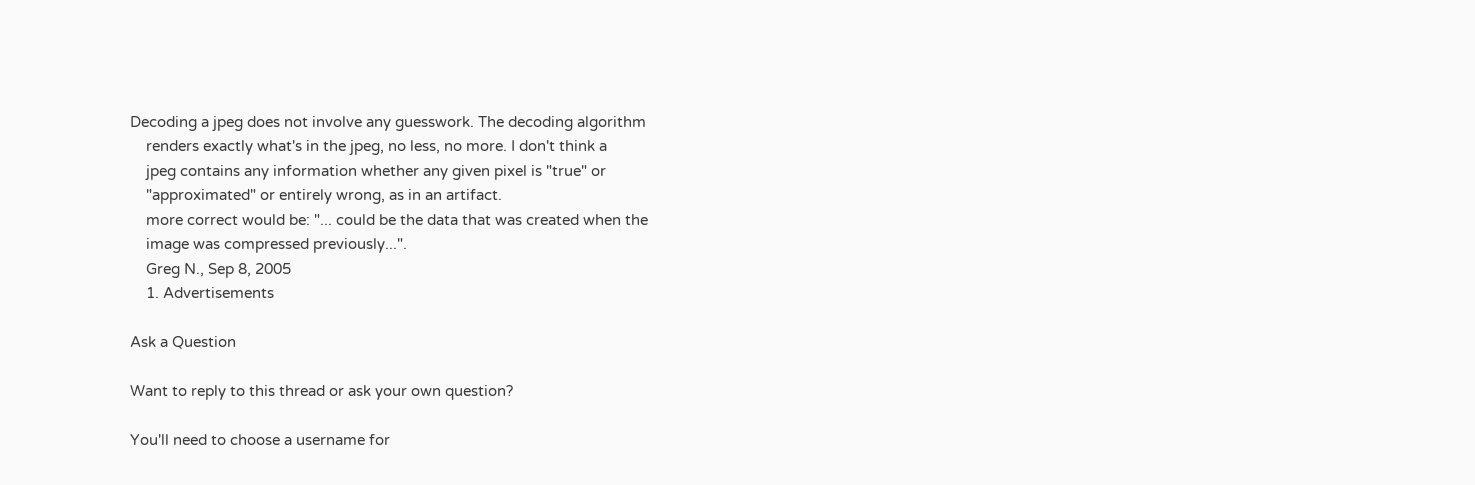Decoding a jpeg does not involve any guesswork. The decoding algorithm
    renders exactly what's in the jpeg, no less, no more. I don't think a
    jpeg contains any information whether any given pixel is "true" or
    "approximated" or entirely wrong, as in an artifact.
    more correct would be: "... could be the data that was created when the
    image was compressed previously...".
    Greg N., Sep 8, 2005
    1. Advertisements

Ask a Question

Want to reply to this thread or ask your own question?

You'll need to choose a username for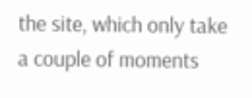the site, which only take a couple of moments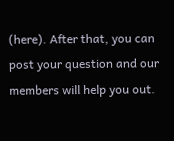(here). After that, you can post your question and our members will help you out.